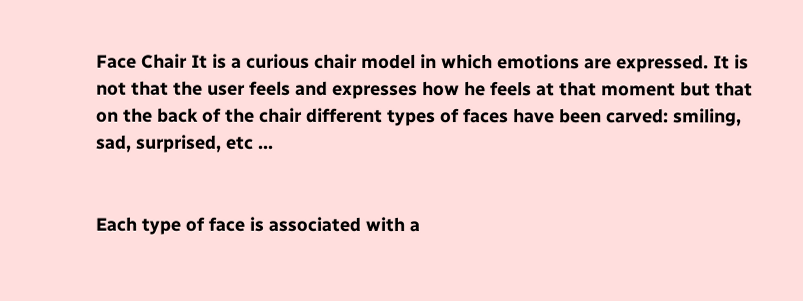Face Chair It is a curious chair model in which emotions are expressed. It is not that the user feels and expresses how he feels at that moment but that on the back of the chair different types of faces have been carved: smiling, sad, surprised, etc ...


Each type of face is associated with a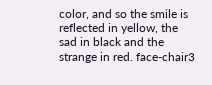color, and so the smile is reflected in yellow, the sad in black and the strange in red. face-chair3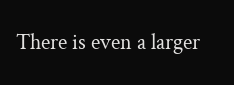There is even a larger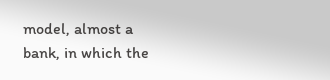model, almost a bank, in which the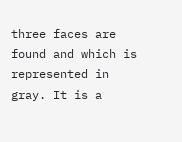three faces are found and which is represented in gray. It is a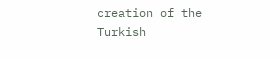creation of the Turkish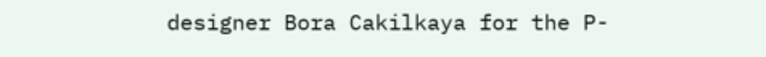designer Bora Cakilkaya for the P-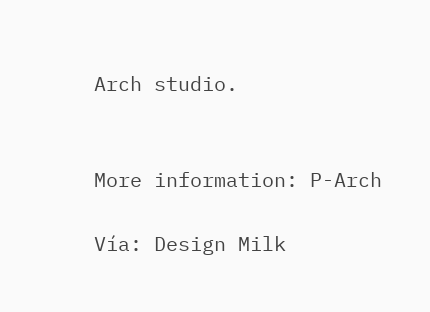Arch studio.


More information: P-Arch

Vía: Design Milk